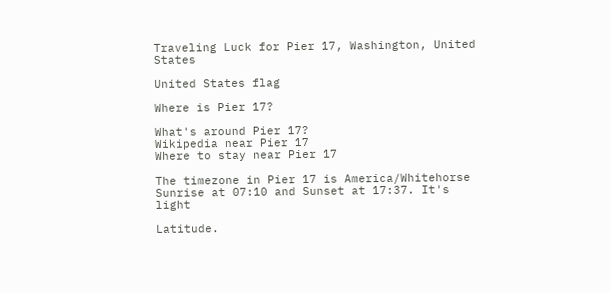Traveling Luck for Pier 17, Washington, United States

United States flag

Where is Pier 17?

What's around Pier 17?
Wikipedia near Pier 17
Where to stay near Pier 17

The timezone in Pier 17 is America/Whitehorse
Sunrise at 07:10 and Sunset at 17:37. It's light

Latitude.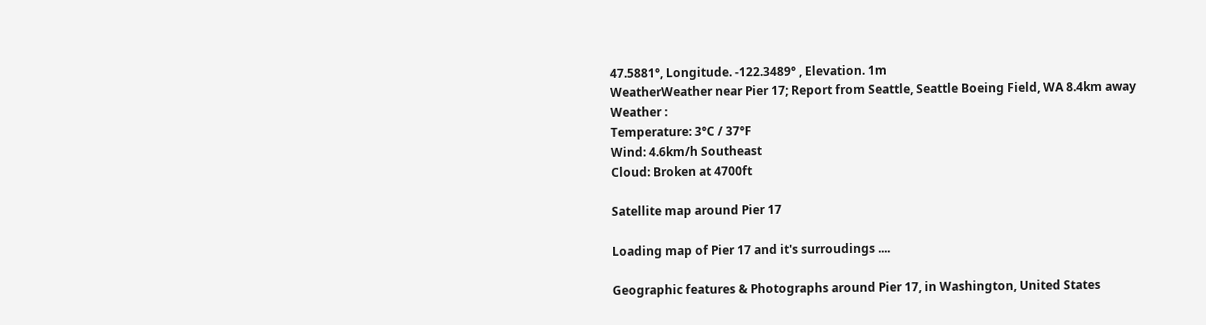47.5881°, Longitude. -122.3489° , Elevation. 1m
WeatherWeather near Pier 17; Report from Seattle, Seattle Boeing Field, WA 8.4km away
Weather :
Temperature: 3°C / 37°F
Wind: 4.6km/h Southeast
Cloud: Broken at 4700ft

Satellite map around Pier 17

Loading map of Pier 17 and it's surroudings ....

Geographic features & Photographs around Pier 17, in Washington, United States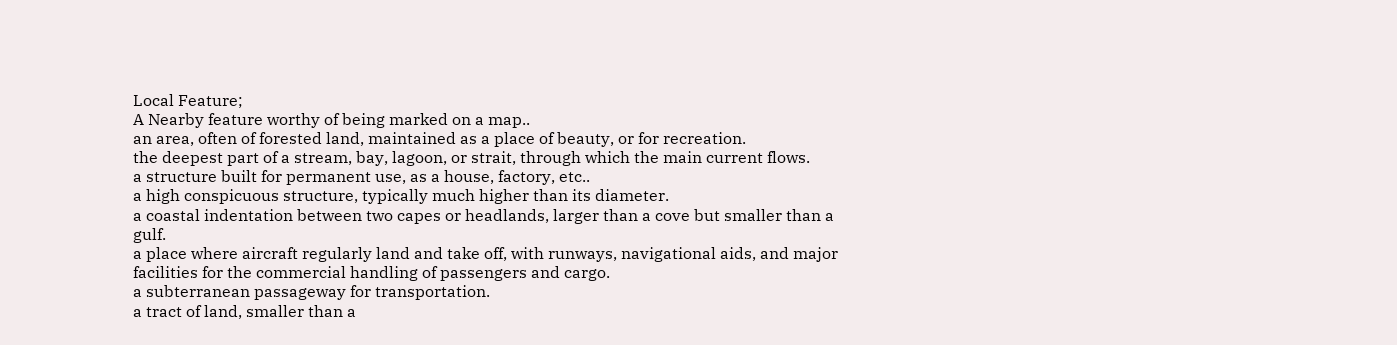Local Feature;
A Nearby feature worthy of being marked on a map..
an area, often of forested land, maintained as a place of beauty, or for recreation.
the deepest part of a stream, bay, lagoon, or strait, through which the main current flows.
a structure built for permanent use, as a house, factory, etc..
a high conspicuous structure, typically much higher than its diameter.
a coastal indentation between two capes or headlands, larger than a cove but smaller than a gulf.
a place where aircraft regularly land and take off, with runways, navigational aids, and major facilities for the commercial handling of passengers and cargo.
a subterranean passageway for transportation.
a tract of land, smaller than a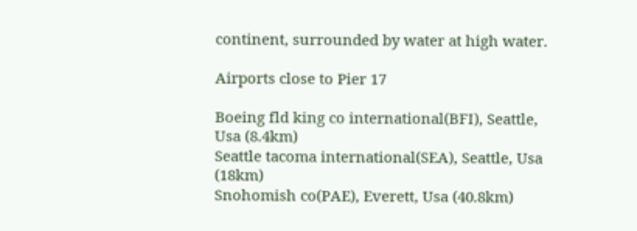continent, surrounded by water at high water.

Airports close to Pier 17

Boeing fld king co international(BFI), Seattle, Usa (8.4km)
Seattle tacoma international(SEA), Seattle, Usa (18km)
Snohomish co(PAE), Everett, Usa (40.8km)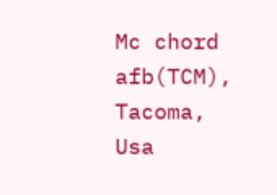Mc chord afb(TCM), Tacoma, Usa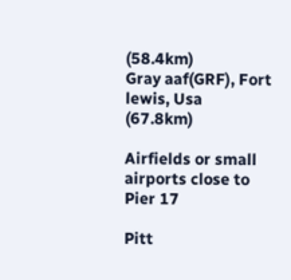(58.4km)
Gray aaf(GRF), Fort lewis, Usa (67.8km)

Airfields or small airports close to Pier 17

Pitt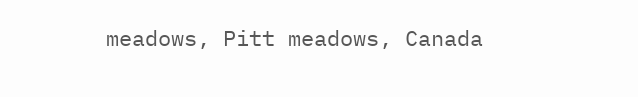meadows, Pitt meadows, Canada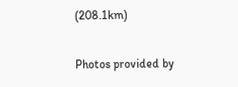(208.1km)

Photos provided by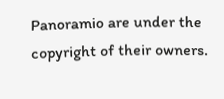Panoramio are under the copyright of their owners.